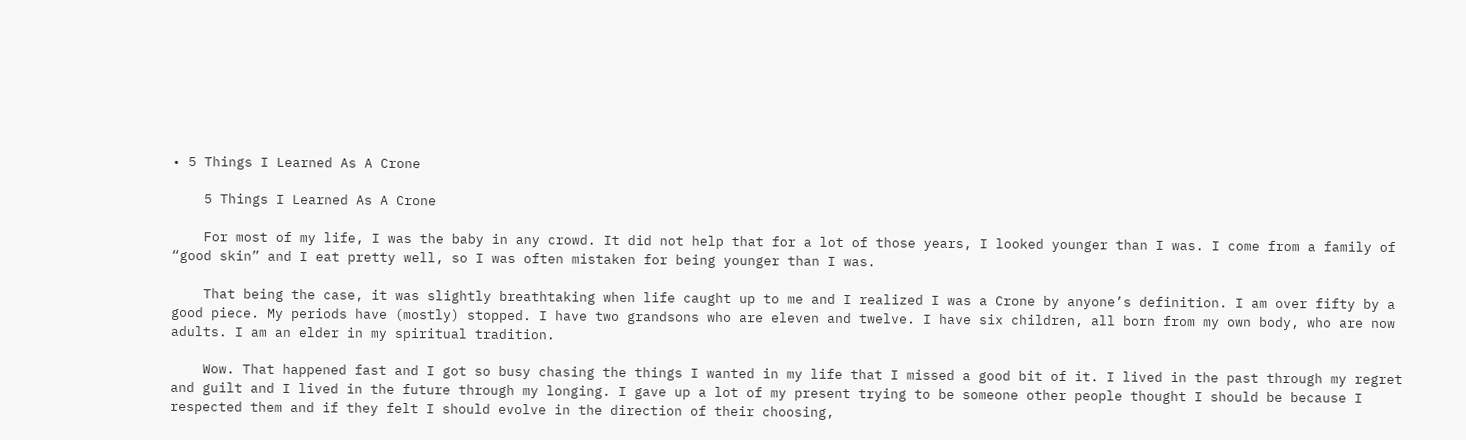• 5 Things I Learned As A Crone

    5 Things I Learned As A Crone

    For most of my life, I was the baby in any crowd. It did not help that for a lot of those years, I looked younger than I was. I come from a family of “good skin” and I eat pretty well, so I was often mistaken for being younger than I was.

    That being the case, it was slightly breathtaking when life caught up to me and I realized I was a Crone by anyone’s definition. I am over fifty by a good piece. My periods have (mostly) stopped. I have two grandsons who are eleven and twelve. I have six children, all born from my own body, who are now adults. I am an elder in my spiritual tradition.

    Wow. That happened fast and I got so busy chasing the things I wanted in my life that I missed a good bit of it. I lived in the past through my regret and guilt and I lived in the future through my longing. I gave up a lot of my present trying to be someone other people thought I should be because I respected them and if they felt I should evolve in the direction of their choosing,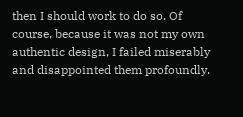then I should work to do so. Of course, because it was not my own authentic design, I failed miserably and disappointed them profoundly.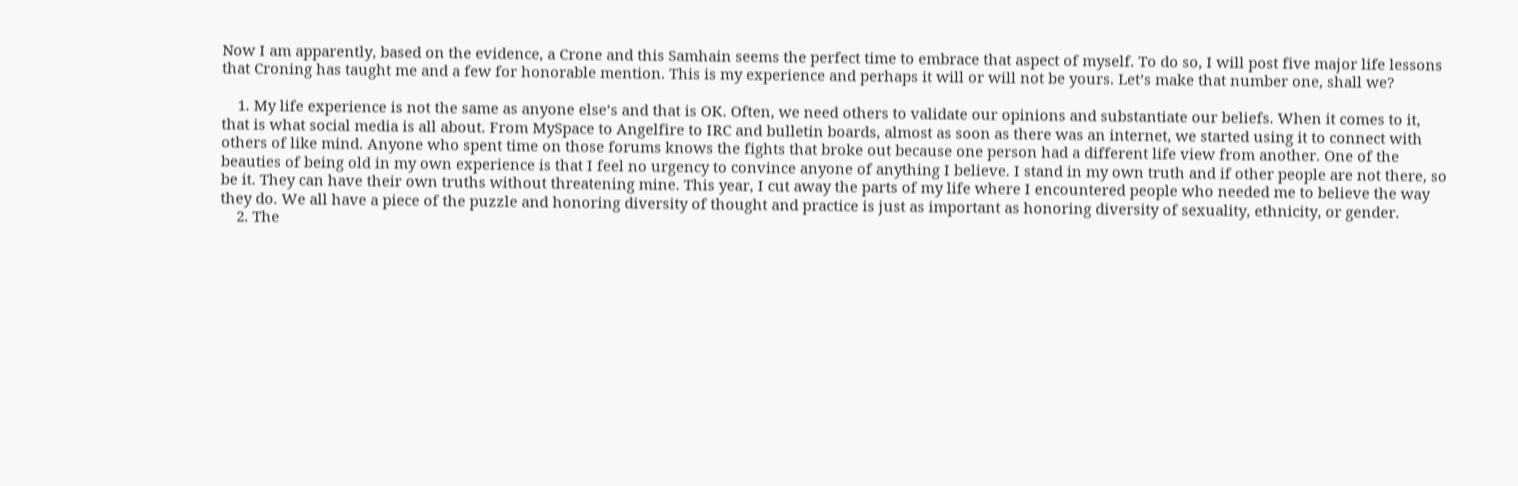Now I am apparently, based on the evidence, a Crone and this Samhain seems the perfect time to embrace that aspect of myself. To do so, I will post five major life lessons that Croning has taught me and a few for honorable mention. This is my experience and perhaps it will or will not be yours. Let’s make that number one, shall we?

    1. My life experience is not the same as anyone else’s and that is OK. Often, we need others to validate our opinions and substantiate our beliefs. When it comes to it, that is what social media is all about. From MySpace to Angelfire to IRC and bulletin boards, almost as soon as there was an internet, we started using it to connect with others of like mind. Anyone who spent time on those forums knows the fights that broke out because one person had a different life view from another. One of the beauties of being old in my own experience is that I feel no urgency to convince anyone of anything I believe. I stand in my own truth and if other people are not there, so be it. They can have their own truths without threatening mine. This year, I cut away the parts of my life where I encountered people who needed me to believe the way they do. We all have a piece of the puzzle and honoring diversity of thought and practice is just as important as honoring diversity of sexuality, ethnicity, or gender.
    2. The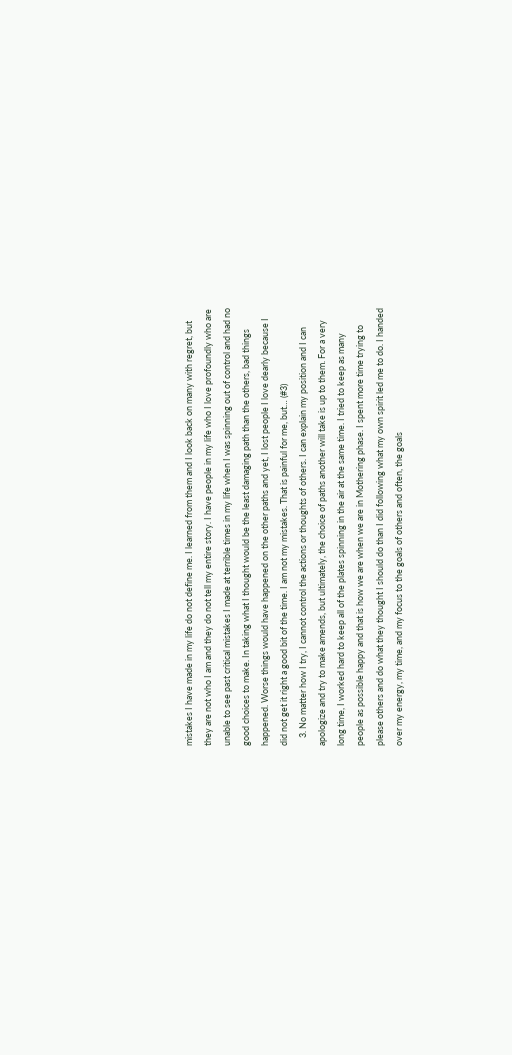mistakes I have made in my life do not define me. I learned from them and I look back on many with regret, but they are not who I am and they do not tell my entire story. I have people in my life who I love profoundly who are unable to see past critical mistakes I made at terrible times in my life when I was spinning out of control and had no good choices to make. In taking what I thought would be the least damaging path than the others, bad things happened. Worse things would have happened on the other paths and yet, I lost people I love dearly because I did not get it right a good bit of the time. I am not my mistakes. That is painful for me, but… (#3)
    3. No matter how I try, I cannot control the actions or thoughts of others. I can explain my position and I can apologize and try to make amends, but ultimately, the choice of paths another will take is up to them. For a very long time, I worked hard to keep all of the plates spinning in the air at the same time. I tried to keep as many people as possible happy and that is how we are when we are in Mothering phase. I spent more time trying to please others and do what they thought I should do than I did following what my own spirit led me to do. I handed over my energy, my time, and my focus to the goals of others and often, the goals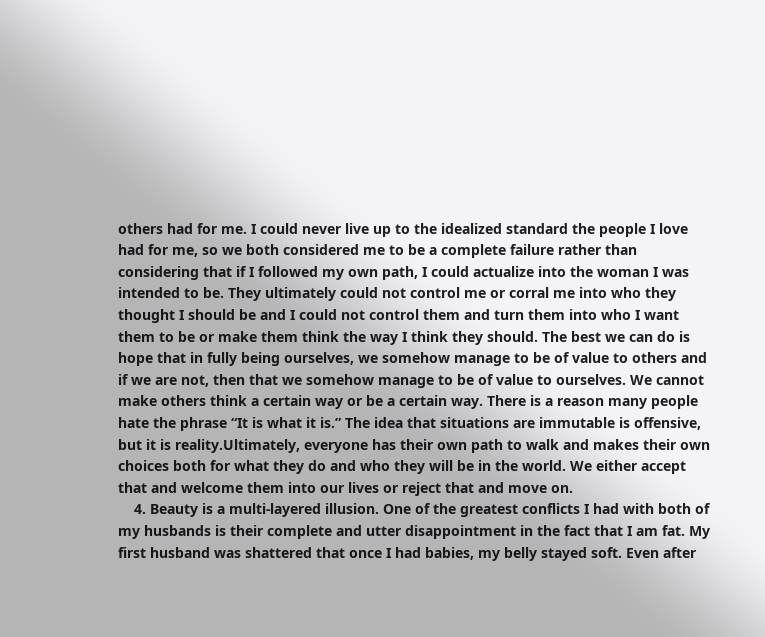others had for me. I could never live up to the idealized standard the people I love had for me, so we both considered me to be a complete failure rather than considering that if I followed my own path, I could actualize into the woman I was intended to be. They ultimately could not control me or corral me into who they thought I should be and I could not control them and turn them into who I want them to be or make them think the way I think they should. The best we can do is hope that in fully being ourselves, we somehow manage to be of value to others and if we are not, then that we somehow manage to be of value to ourselves. We cannot make others think a certain way or be a certain way. There is a reason many people hate the phrase “It is what it is.” The idea that situations are immutable is offensive, but it is reality.Ultimately, everyone has their own path to walk and makes their own choices both for what they do and who they will be in the world. We either accept that and welcome them into our lives or reject that and move on.
    4. Beauty is a multi-layered illusion. One of the greatest conflicts I had with both of my husbands is their complete and utter disappointment in the fact that I am fat. My first husband was shattered that once I had babies, my belly stayed soft. Even after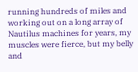running hundreds of miles and working out on a long array of Nautilus machines for years, my muscles were fierce, but my belly and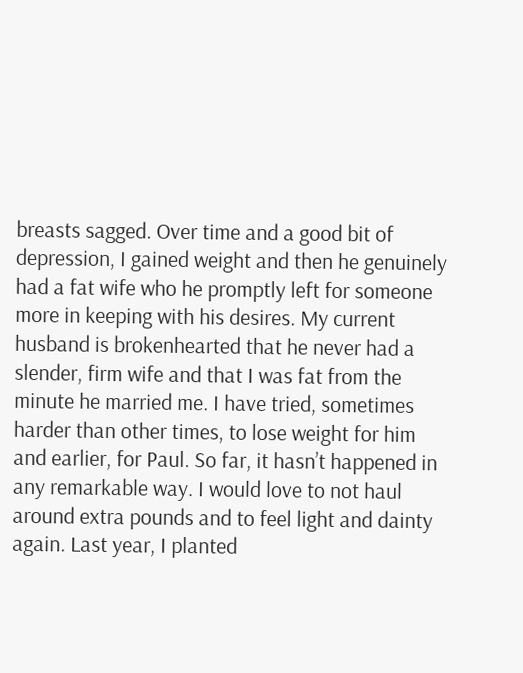breasts sagged. Over time and a good bit of depression, I gained weight and then he genuinely had a fat wife who he promptly left for someone more in keeping with his desires. My current husband is brokenhearted that he never had a slender, firm wife and that I was fat from the minute he married me. I have tried, sometimes harder than other times, to lose weight for him and earlier, for Paul. So far, it hasn’t happened in any remarkable way. I would love to not haul around extra pounds and to feel light and dainty again. Last year, I planted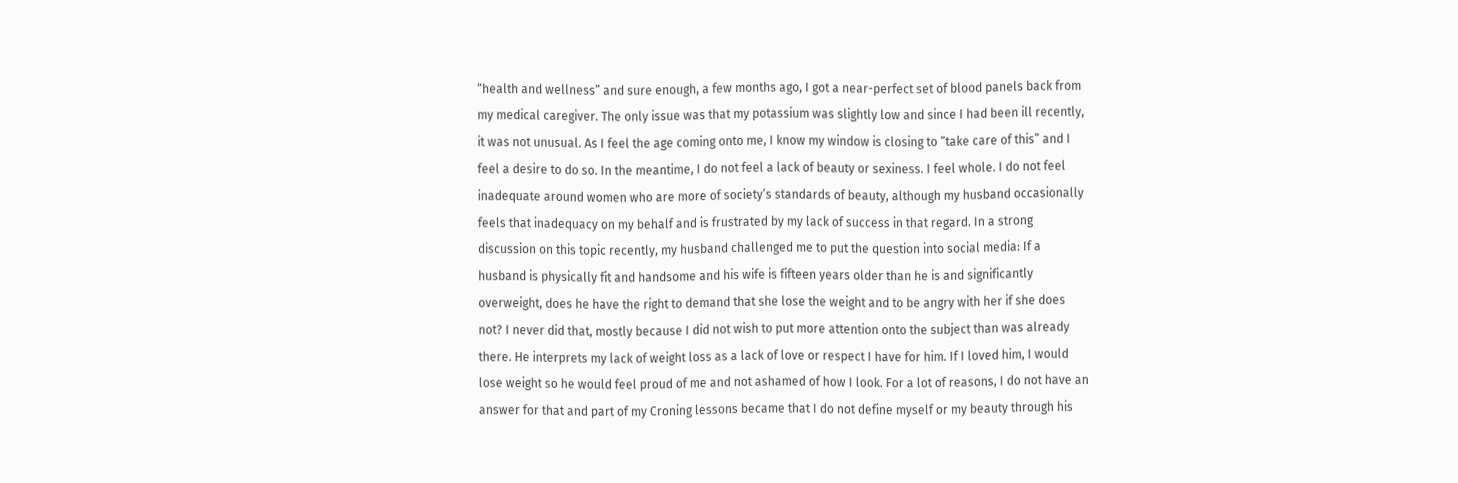“health and wellness” and sure enough, a few months ago, I got a near-perfect set of blood panels back from my medical caregiver. The only issue was that my potassium was slightly low and since I had been ill recently, it was not unusual. As I feel the age coming onto me, I know my window is closing to “take care of this” and I feel a desire to do so. In the meantime, I do not feel a lack of beauty or sexiness. I feel whole. I do not feel inadequate around women who are more of society’s standards of beauty, although my husband occasionally feels that inadequacy on my behalf and is frustrated by my lack of success in that regard. In a strong discussion on this topic recently, my husband challenged me to put the question into social media: If a husband is physically fit and handsome and his wife is fifteen years older than he is and significantly overweight, does he have the right to demand that she lose the weight and to be angry with her if she does not? I never did that, mostly because I did not wish to put more attention onto the subject than was already there. He interprets my lack of weight loss as a lack of love or respect I have for him. If I loved him, I would lose weight so he would feel proud of me and not ashamed of how I look. For a lot of reasons, I do not have an answer for that and part of my Croning lessons became that I do not define myself or my beauty through his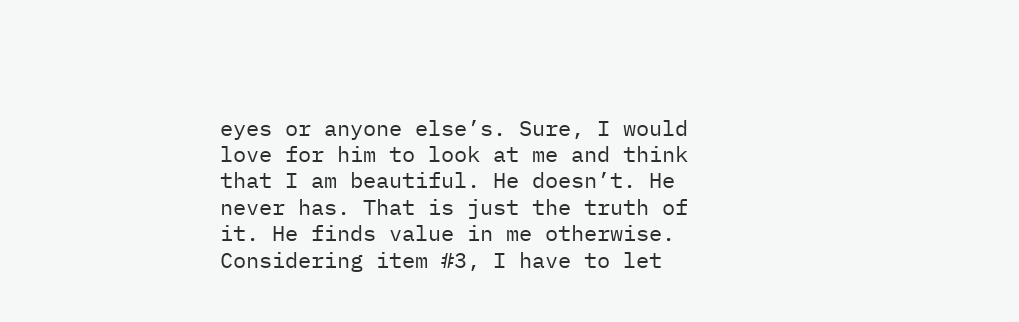eyes or anyone else’s. Sure, I would love for him to look at me and think that I am beautiful. He doesn’t. He never has. That is just the truth of it. He finds value in me otherwise. Considering item #3, I have to let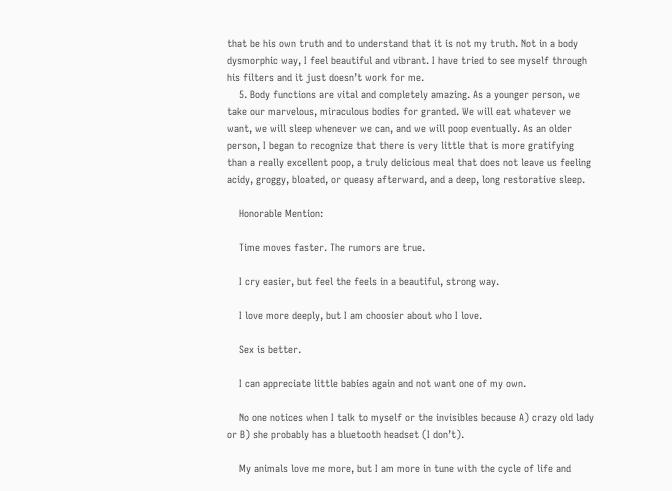that be his own truth and to understand that it is not my truth. Not in a body dysmorphic way, I feel beautiful and vibrant. I have tried to see myself through his filters and it just doesn’t work for me.
    5. Body functions are vital and completely amazing. As a younger person, we take our marvelous, miraculous bodies for granted. We will eat whatever we want, we will sleep whenever we can, and we will poop eventually. As an older person, I began to recognize that there is very little that is more gratifying than a really excellent poop, a truly delicious meal that does not leave us feeling acidy, groggy, bloated, or queasy afterward, and a deep, long restorative sleep.

    Honorable Mention:

    Time moves faster. The rumors are true.

    I cry easier, but feel the feels in a beautiful, strong way.

    I love more deeply, but I am choosier about who I love.

    Sex is better.

    I can appreciate little babies again and not want one of my own.

    No one notices when I talk to myself or the invisibles because A) crazy old lady or B) she probably has a bluetooth headset (I don’t).

    My animals love me more, but I am more in tune with the cycle of life and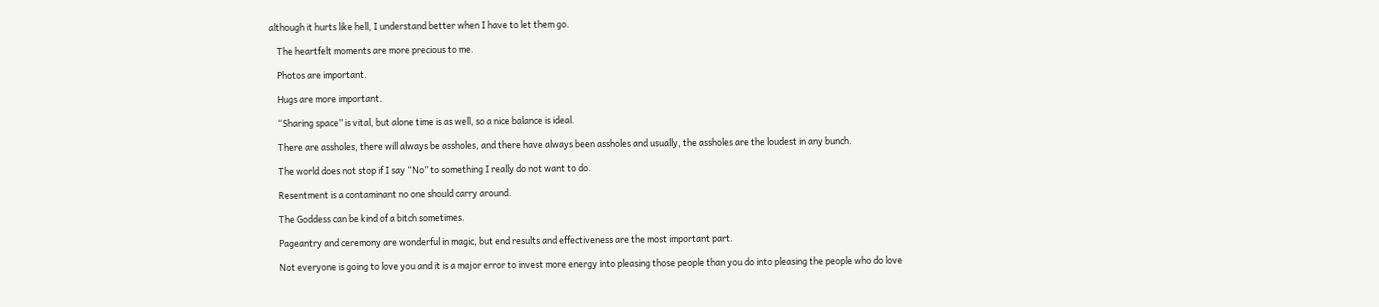although it hurts like hell, I understand better when I have to let them go.

    The heartfelt moments are more precious to me.

    Photos are important.

    Hugs are more important.

    “Sharing space” is vital, but alone time is as well, so a nice balance is ideal.

    There are assholes, there will always be assholes, and there have always been assholes and usually, the assholes are the loudest in any bunch.

    The world does not stop if I say “No” to something I really do not want to do.

    Resentment is a contaminant no one should carry around.

    The Goddess can be kind of a bitch sometimes.

    Pageantry and ceremony are wonderful in magic, but end results and effectiveness are the most important part.

    Not everyone is going to love you and it is a major error to invest more energy into pleasing those people than you do into pleasing the people who do love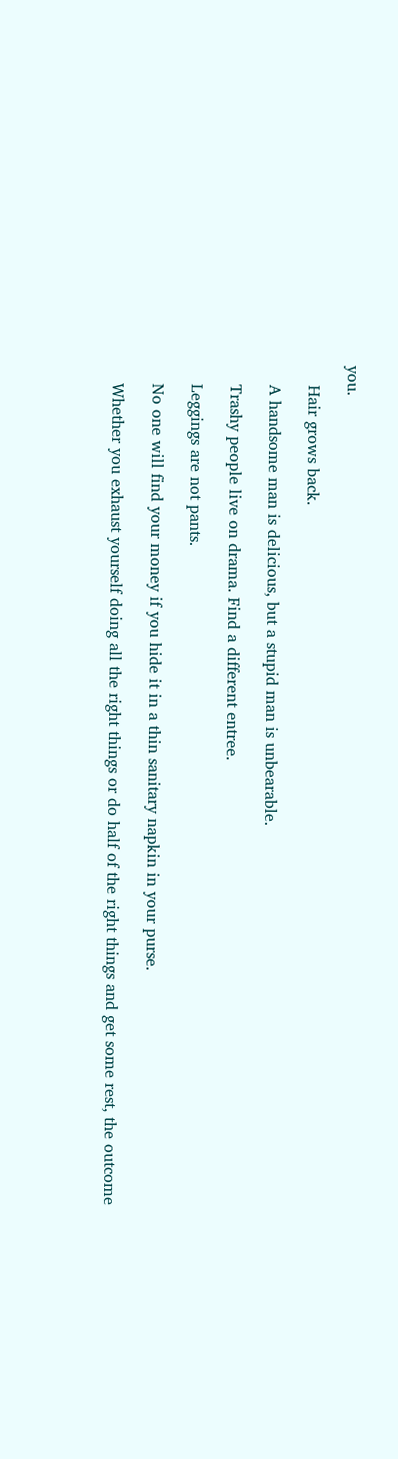you.

    Hair grows back.

    A handsome man is delicious, but a stupid man is unbearable.

    Trashy people live on drama. Find a different entree.

    Leggings are not pants.

    No one will find your money if you hide it in a thin sanitary napkin in your purse.

    Whether you exhaust yourself doing all the right things or do half of the right things and get some rest, the outcome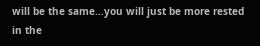will be the same…you will just be more rested in the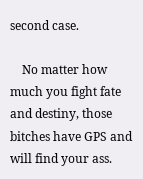second case.

    No matter how much you fight fate and destiny, those bitches have GPS and will find your ass.